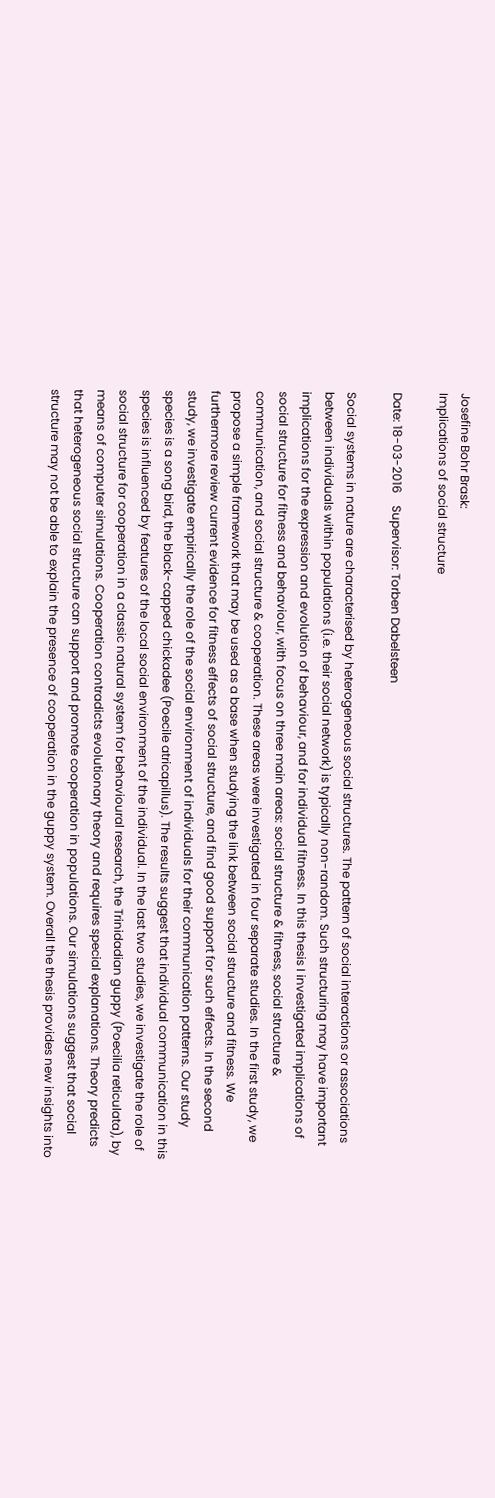Josefine Bohr Brask:
Implications of social structure

Date: 18-03-2016    Supervisor: Torben Dabelsteen

Social systems in nature are characterised by heterogeneous social structures. The pattern of social interactions or associations between individuals within populations (i.e. their social network) is typically non-random. Such structuring may have important implications for the expression and evolution of behaviour, and for individual fitness. In this thesis I investigated implications of social structure for fitness and behaviour, with focus on three main areas: social structure & fitness, social structure & communication, and social structure & cooperation. These areas were investigated in four separate studies. In the first study, we propose a simple framework that may be used as a base when studying the link between social structure and fitness. We furthermore review current evidence for fitness effects of social structure, and find good support for such effects. In the second study, we investigate empirically the role of the social environment of individuals for their communication patterns. Our study species is a song bird, the black-capped chickadee (Poecile atricapillus). The results suggest that individual communication in this species is influenced by features of the local social environment of the individual. In the last two studies, we investigate the role of social structure for cooperation in a classic natural system for behavioural research, the Trinidadian guppy (Poecilia reticulata), by means of computer simulations. Cooperation contradicts evolutionary theory and requires special explanations. Theory predicts that heterogeneous social structure can support and promote cooperation in populations. Our simulations suggest that social structure may not be able to explain the presence of cooperation in the guppy system. Overall the thesis provides new insights into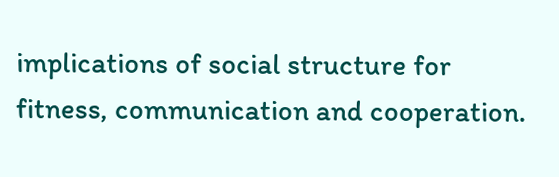implications of social structure for fitness, communication and cooperation.